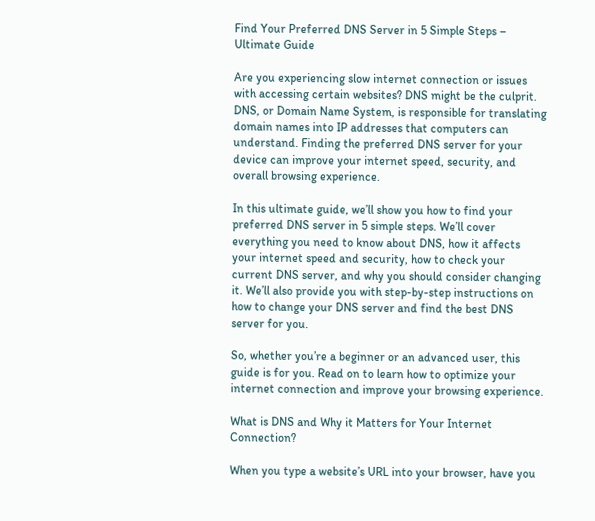Find Your Preferred DNS Server in 5 Simple Steps – Ultimate Guide

Are you experiencing slow internet connection or issues with accessing certain websites? DNS might be the culprit. DNS, or Domain Name System, is responsible for translating domain names into IP addresses that computers can understand. Finding the preferred DNS server for your device can improve your internet speed, security, and overall browsing experience.

In this ultimate guide, we’ll show you how to find your preferred DNS server in 5 simple steps. We’ll cover everything you need to know about DNS, how it affects your internet speed and security, how to check your current DNS server, and why you should consider changing it. We’ll also provide you with step-by-step instructions on how to change your DNS server and find the best DNS server for you.

So, whether you’re a beginner or an advanced user, this guide is for you. Read on to learn how to optimize your internet connection and improve your browsing experience.

What is DNS and Why it Matters for Your Internet Connection?

When you type a website’s URL into your browser, have you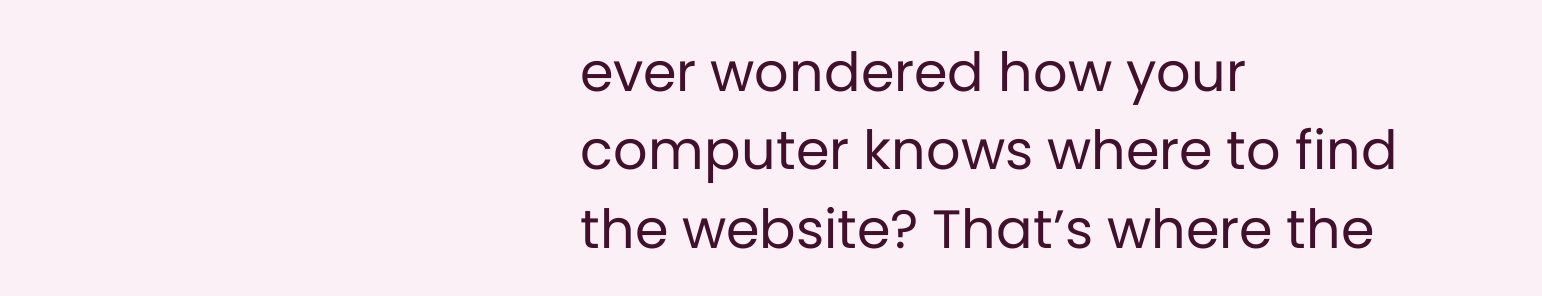ever wondered how your computer knows where to find the website? That’s where the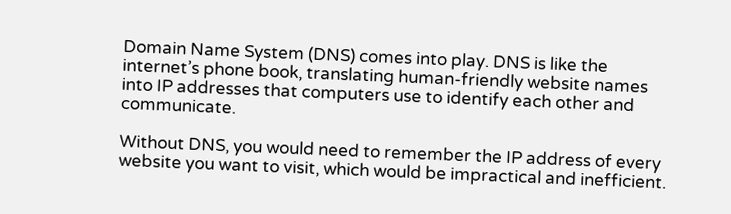Domain Name System (DNS) comes into play. DNS is like the internet’s phone book, translating human-friendly website names into IP addresses that computers use to identify each other and communicate.

Without DNS, you would need to remember the IP address of every website you want to visit, which would be impractical and inefficient.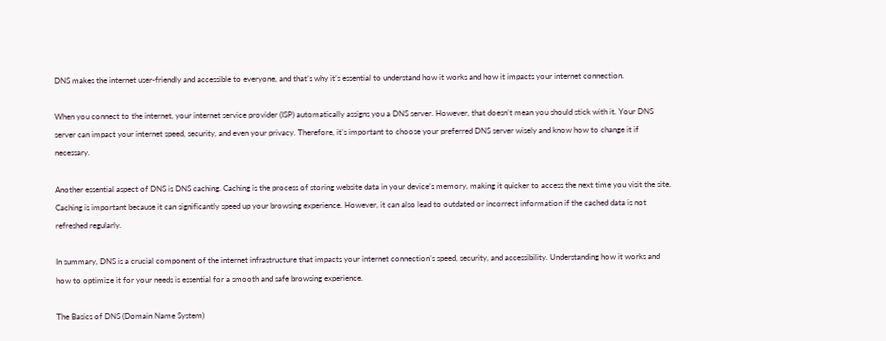DNS makes the internet user-friendly and accessible to everyone, and that’s why it’s essential to understand how it works and how it impacts your internet connection.

When you connect to the internet, your internet service provider (ISP) automatically assigns you a DNS server. However, that doesn’t mean you should stick with it. Your DNS server can impact your internet speed, security, and even your privacy. Therefore, it’s important to choose your preferred DNS server wisely and know how to change it if necessary.

Another essential aspect of DNS is DNS caching. Caching is the process of storing website data in your device’s memory, making it quicker to access the next time you visit the site. Caching is important because it can significantly speed up your browsing experience. However, it can also lead to outdated or incorrect information if the cached data is not refreshed regularly.

In summary, DNS is a crucial component of the internet infrastructure that impacts your internet connection’s speed, security, and accessibility. Understanding how it works and how to optimize it for your needs is essential for a smooth and safe browsing experience.

The Basics of DNS (Domain Name System)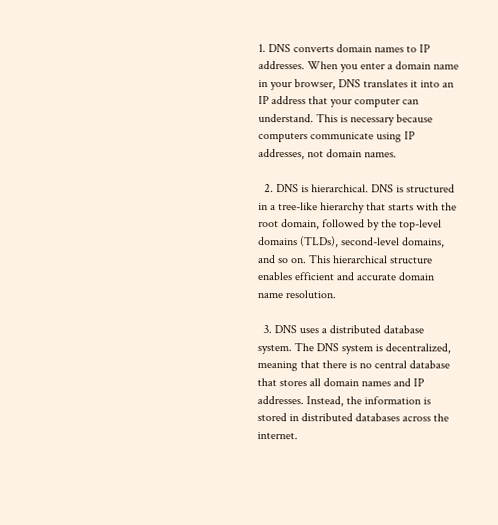1. DNS converts domain names to IP addresses. When you enter a domain name in your browser, DNS translates it into an IP address that your computer can understand. This is necessary because computers communicate using IP addresses, not domain names.

  2. DNS is hierarchical. DNS is structured in a tree-like hierarchy that starts with the root domain, followed by the top-level domains (TLDs), second-level domains, and so on. This hierarchical structure enables efficient and accurate domain name resolution.

  3. DNS uses a distributed database system. The DNS system is decentralized, meaning that there is no central database that stores all domain names and IP addresses. Instead, the information is stored in distributed databases across the internet.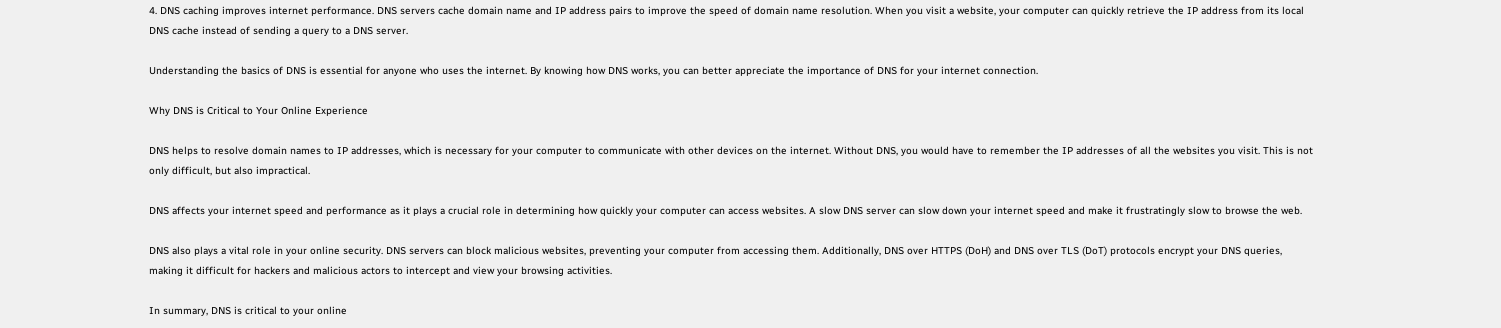4. DNS caching improves internet performance. DNS servers cache domain name and IP address pairs to improve the speed of domain name resolution. When you visit a website, your computer can quickly retrieve the IP address from its local DNS cache instead of sending a query to a DNS server.

Understanding the basics of DNS is essential for anyone who uses the internet. By knowing how DNS works, you can better appreciate the importance of DNS for your internet connection.

Why DNS is Critical to Your Online Experience

DNS helps to resolve domain names to IP addresses, which is necessary for your computer to communicate with other devices on the internet. Without DNS, you would have to remember the IP addresses of all the websites you visit. This is not only difficult, but also impractical.

DNS affects your internet speed and performance as it plays a crucial role in determining how quickly your computer can access websites. A slow DNS server can slow down your internet speed and make it frustratingly slow to browse the web.

DNS also plays a vital role in your online security. DNS servers can block malicious websites, preventing your computer from accessing them. Additionally, DNS over HTTPS (DoH) and DNS over TLS (DoT) protocols encrypt your DNS queries, making it difficult for hackers and malicious actors to intercept and view your browsing activities.

In summary, DNS is critical to your online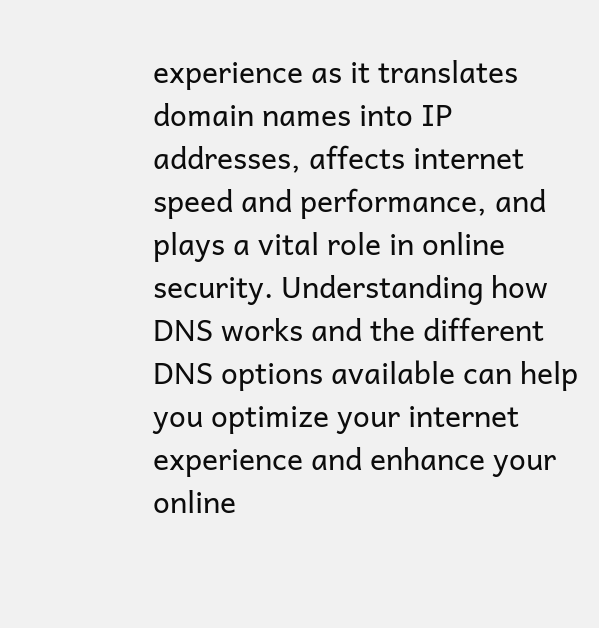experience as it translates domain names into IP addresses, affects internet speed and performance, and plays a vital role in online security. Understanding how DNS works and the different DNS options available can help you optimize your internet experience and enhance your online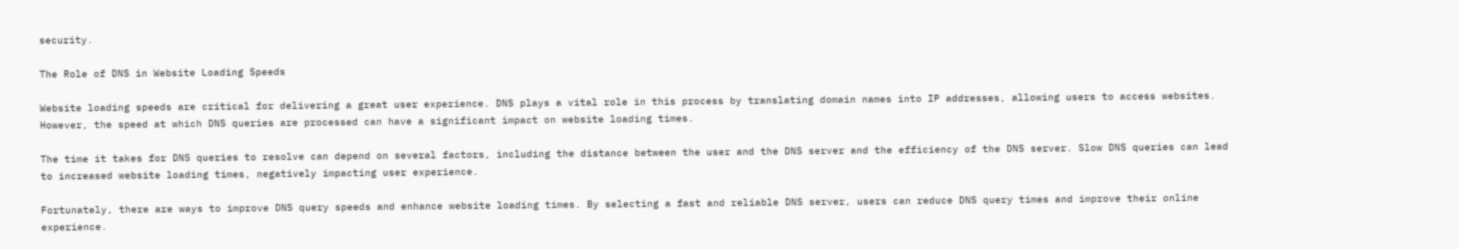security.

The Role of DNS in Website Loading Speeds

Website loading speeds are critical for delivering a great user experience. DNS plays a vital role in this process by translating domain names into IP addresses, allowing users to access websites. However, the speed at which DNS queries are processed can have a significant impact on website loading times.

The time it takes for DNS queries to resolve can depend on several factors, including the distance between the user and the DNS server and the efficiency of the DNS server. Slow DNS queries can lead to increased website loading times, negatively impacting user experience.

Fortunately, there are ways to improve DNS query speeds and enhance website loading times. By selecting a fast and reliable DNS server, users can reduce DNS query times and improve their online experience.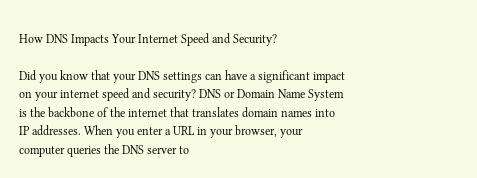How DNS Impacts Your Internet Speed and Security?

Did you know that your DNS settings can have a significant impact on your internet speed and security? DNS or Domain Name System is the backbone of the internet that translates domain names into IP addresses. When you enter a URL in your browser, your computer queries the DNS server to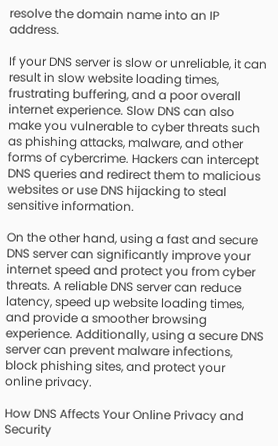resolve the domain name into an IP address.

If your DNS server is slow or unreliable, it can result in slow website loading times, frustrating buffering, and a poor overall internet experience. Slow DNS can also make you vulnerable to cyber threats such as phishing attacks, malware, and other forms of cybercrime. Hackers can intercept DNS queries and redirect them to malicious websites or use DNS hijacking to steal sensitive information.

On the other hand, using a fast and secure DNS server can significantly improve your internet speed and protect you from cyber threats. A reliable DNS server can reduce latency, speed up website loading times, and provide a smoother browsing experience. Additionally, using a secure DNS server can prevent malware infections, block phishing sites, and protect your online privacy.

How DNS Affects Your Online Privacy and Security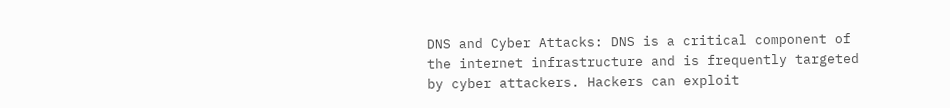DNS and Cyber Attacks: DNS is a critical component of the internet infrastructure and is frequently targeted by cyber attackers. Hackers can exploit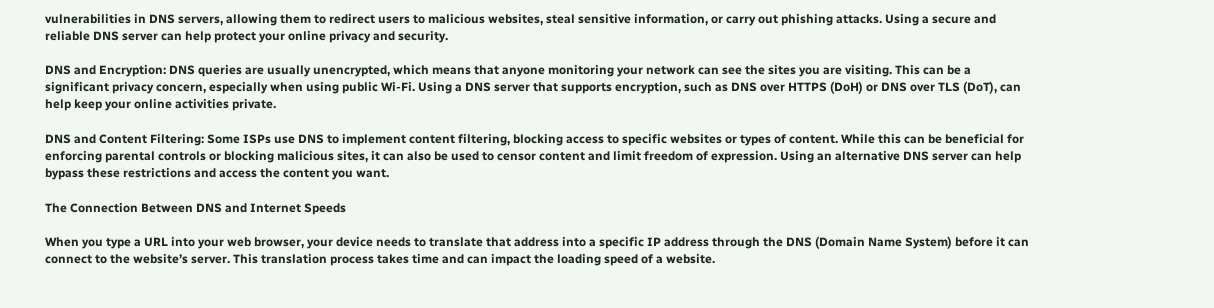vulnerabilities in DNS servers, allowing them to redirect users to malicious websites, steal sensitive information, or carry out phishing attacks. Using a secure and reliable DNS server can help protect your online privacy and security.

DNS and Encryption: DNS queries are usually unencrypted, which means that anyone monitoring your network can see the sites you are visiting. This can be a significant privacy concern, especially when using public Wi-Fi. Using a DNS server that supports encryption, such as DNS over HTTPS (DoH) or DNS over TLS (DoT), can help keep your online activities private.

DNS and Content Filtering: Some ISPs use DNS to implement content filtering, blocking access to specific websites or types of content. While this can be beneficial for enforcing parental controls or blocking malicious sites, it can also be used to censor content and limit freedom of expression. Using an alternative DNS server can help bypass these restrictions and access the content you want.

The Connection Between DNS and Internet Speeds

When you type a URL into your web browser, your device needs to translate that address into a specific IP address through the DNS (Domain Name System) before it can connect to the website’s server. This translation process takes time and can impact the loading speed of a website.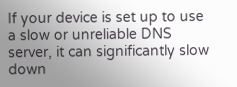If your device is set up to use a slow or unreliable DNS server, it can significantly slow down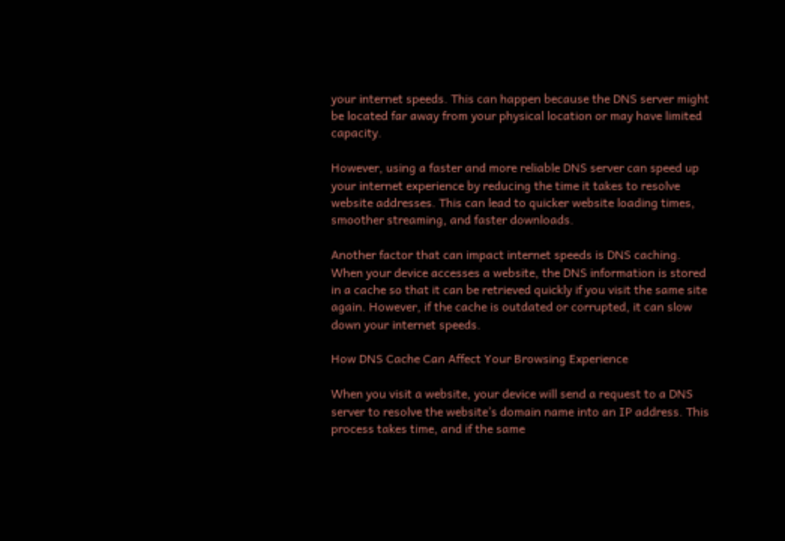your internet speeds. This can happen because the DNS server might be located far away from your physical location or may have limited capacity.

However, using a faster and more reliable DNS server can speed up your internet experience by reducing the time it takes to resolve website addresses. This can lead to quicker website loading times, smoother streaming, and faster downloads.

Another factor that can impact internet speeds is DNS caching. When your device accesses a website, the DNS information is stored in a cache so that it can be retrieved quickly if you visit the same site again. However, if the cache is outdated or corrupted, it can slow down your internet speeds.

How DNS Cache Can Affect Your Browsing Experience

When you visit a website, your device will send a request to a DNS server to resolve the website’s domain name into an IP address. This process takes time, and if the same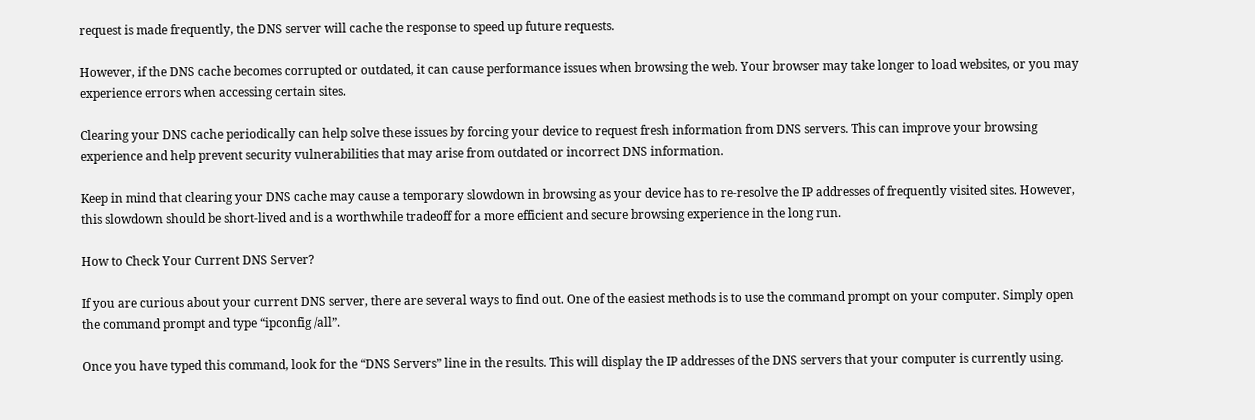request is made frequently, the DNS server will cache the response to speed up future requests.

However, if the DNS cache becomes corrupted or outdated, it can cause performance issues when browsing the web. Your browser may take longer to load websites, or you may experience errors when accessing certain sites.

Clearing your DNS cache periodically can help solve these issues by forcing your device to request fresh information from DNS servers. This can improve your browsing experience and help prevent security vulnerabilities that may arise from outdated or incorrect DNS information.

Keep in mind that clearing your DNS cache may cause a temporary slowdown in browsing as your device has to re-resolve the IP addresses of frequently visited sites. However, this slowdown should be short-lived and is a worthwhile tradeoff for a more efficient and secure browsing experience in the long run.

How to Check Your Current DNS Server?

If you are curious about your current DNS server, there are several ways to find out. One of the easiest methods is to use the command prompt on your computer. Simply open the command prompt and type “ipconfig /all”.

Once you have typed this command, look for the “DNS Servers” line in the results. This will display the IP addresses of the DNS servers that your computer is currently using.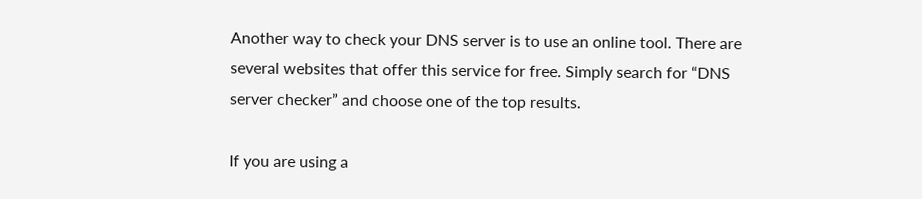Another way to check your DNS server is to use an online tool. There are several websites that offer this service for free. Simply search for “DNS server checker” and choose one of the top results.

If you are using a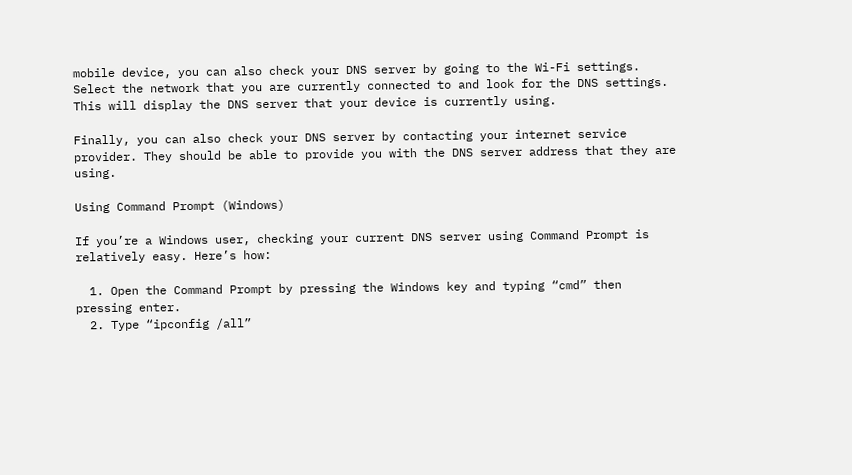mobile device, you can also check your DNS server by going to the Wi-Fi settings. Select the network that you are currently connected to and look for the DNS settings. This will display the DNS server that your device is currently using.

Finally, you can also check your DNS server by contacting your internet service provider. They should be able to provide you with the DNS server address that they are using.

Using Command Prompt (Windows)

If you’re a Windows user, checking your current DNS server using Command Prompt is relatively easy. Here’s how:

  1. Open the Command Prompt by pressing the Windows key and typing “cmd” then pressing enter.
  2. Type “ipconfig /all”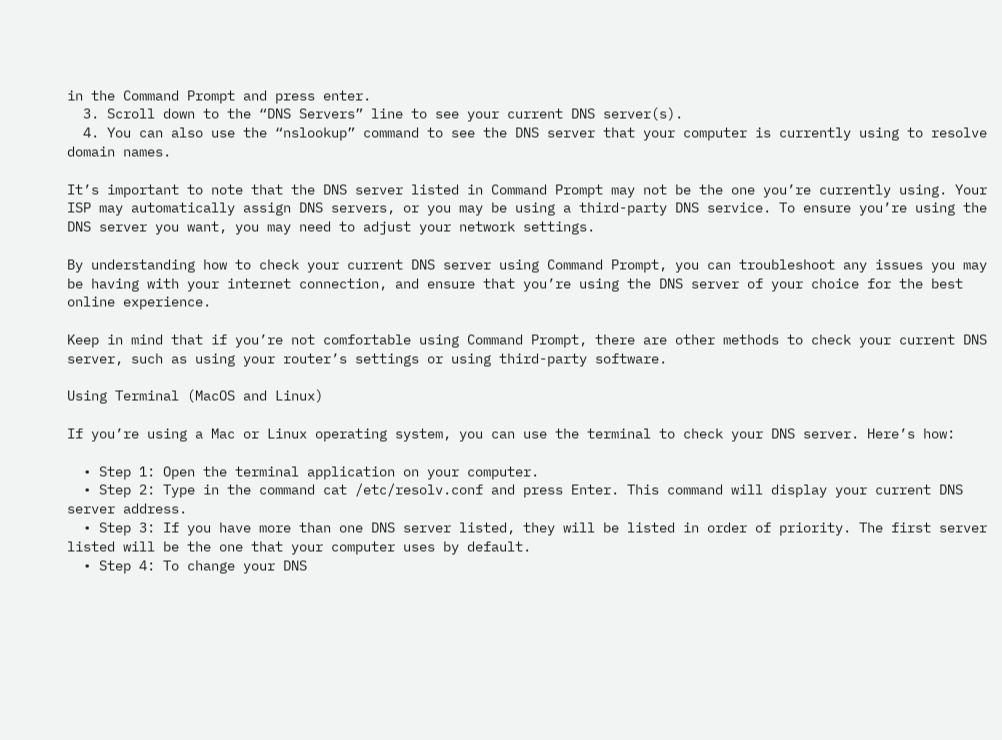in the Command Prompt and press enter.
  3. Scroll down to the “DNS Servers” line to see your current DNS server(s).
  4. You can also use the “nslookup” command to see the DNS server that your computer is currently using to resolve domain names.

It’s important to note that the DNS server listed in Command Prompt may not be the one you’re currently using. Your ISP may automatically assign DNS servers, or you may be using a third-party DNS service. To ensure you’re using the DNS server you want, you may need to adjust your network settings.

By understanding how to check your current DNS server using Command Prompt, you can troubleshoot any issues you may be having with your internet connection, and ensure that you’re using the DNS server of your choice for the best online experience.

Keep in mind that if you’re not comfortable using Command Prompt, there are other methods to check your current DNS server, such as using your router’s settings or using third-party software.

Using Terminal (MacOS and Linux)

If you’re using a Mac or Linux operating system, you can use the terminal to check your DNS server. Here’s how:

  • Step 1: Open the terminal application on your computer.
  • Step 2: Type in the command cat /etc/resolv.conf and press Enter. This command will display your current DNS server address.
  • Step 3: If you have more than one DNS server listed, they will be listed in order of priority. The first server listed will be the one that your computer uses by default.
  • Step 4: To change your DNS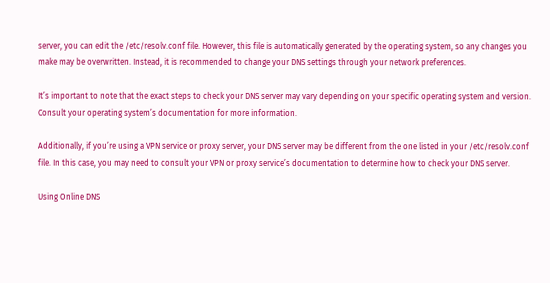server, you can edit the /etc/resolv.conf file. However, this file is automatically generated by the operating system, so any changes you make may be overwritten. Instead, it is recommended to change your DNS settings through your network preferences.

It’s important to note that the exact steps to check your DNS server may vary depending on your specific operating system and version. Consult your operating system’s documentation for more information.

Additionally, if you’re using a VPN service or proxy server, your DNS server may be different from the one listed in your /etc/resolv.conf file. In this case, you may need to consult your VPN or proxy service’s documentation to determine how to check your DNS server.

Using Online DNS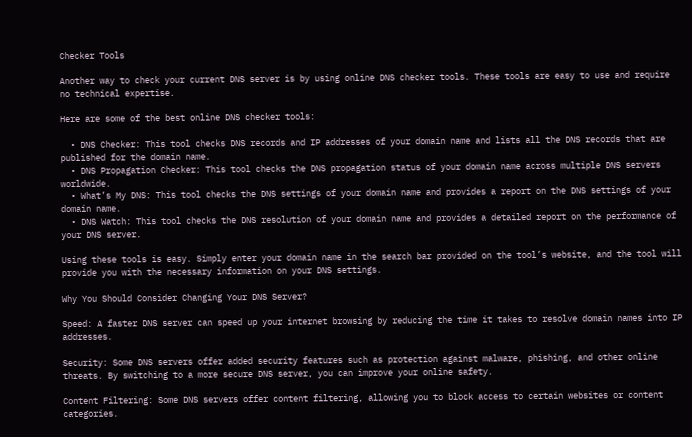Checker Tools

Another way to check your current DNS server is by using online DNS checker tools. These tools are easy to use and require no technical expertise.

Here are some of the best online DNS checker tools:

  • DNS Checker: This tool checks DNS records and IP addresses of your domain name and lists all the DNS records that are published for the domain name.
  • DNS Propagation Checker: This tool checks the DNS propagation status of your domain name across multiple DNS servers worldwide.
  • What’s My DNS: This tool checks the DNS settings of your domain name and provides a report on the DNS settings of your domain name.
  • DNS Watch: This tool checks the DNS resolution of your domain name and provides a detailed report on the performance of your DNS server.

Using these tools is easy. Simply enter your domain name in the search bar provided on the tool’s website, and the tool will provide you with the necessary information on your DNS settings.

Why You Should Consider Changing Your DNS Server?

Speed: A faster DNS server can speed up your internet browsing by reducing the time it takes to resolve domain names into IP addresses.

Security: Some DNS servers offer added security features such as protection against malware, phishing, and other online threats. By switching to a more secure DNS server, you can improve your online safety.

Content Filtering: Some DNS servers offer content filtering, allowing you to block access to certain websites or content categories.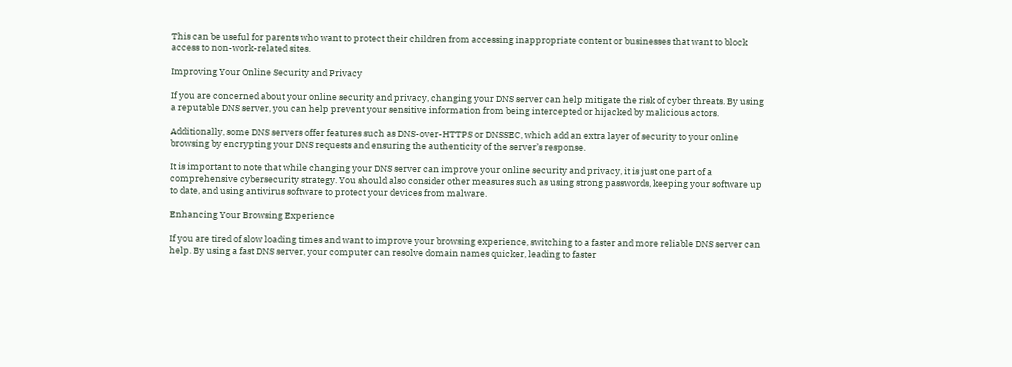This can be useful for parents who want to protect their children from accessing inappropriate content or businesses that want to block access to non-work-related sites.

Improving Your Online Security and Privacy

If you are concerned about your online security and privacy, changing your DNS server can help mitigate the risk of cyber threats. By using a reputable DNS server, you can help prevent your sensitive information from being intercepted or hijacked by malicious actors.

Additionally, some DNS servers offer features such as DNS-over-HTTPS or DNSSEC, which add an extra layer of security to your online browsing by encrypting your DNS requests and ensuring the authenticity of the server’s response.

It is important to note that while changing your DNS server can improve your online security and privacy, it is just one part of a comprehensive cybersecurity strategy. You should also consider other measures such as using strong passwords, keeping your software up to date, and using antivirus software to protect your devices from malware.

Enhancing Your Browsing Experience

If you are tired of slow loading times and want to improve your browsing experience, switching to a faster and more reliable DNS server can help. By using a fast DNS server, your computer can resolve domain names quicker, leading to faster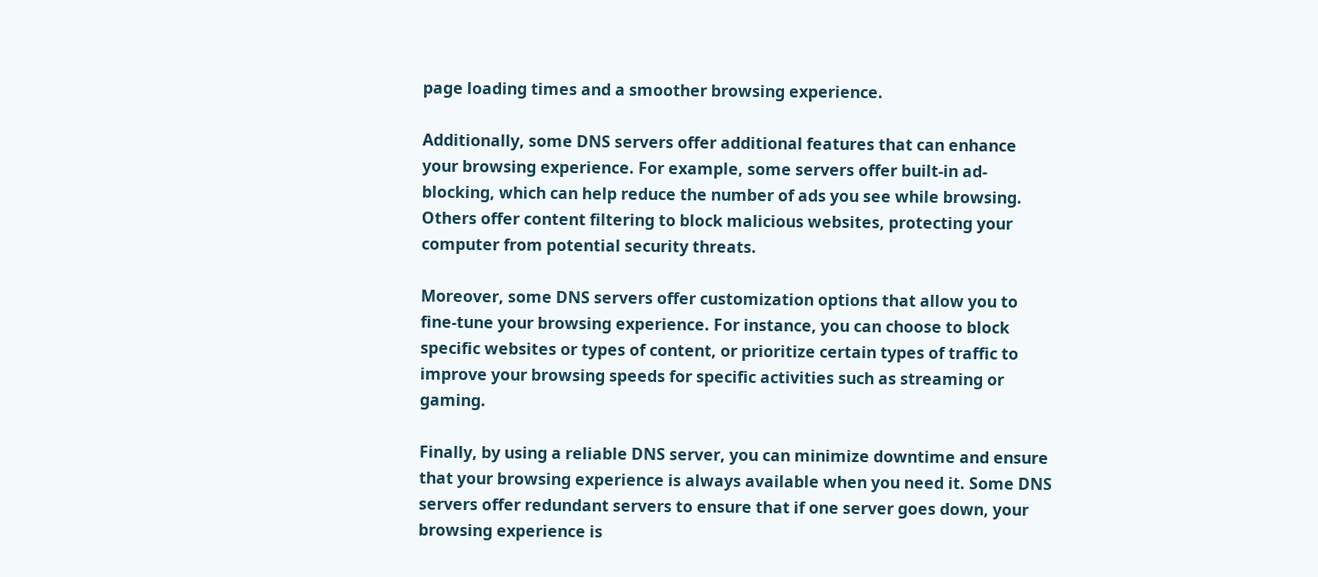page loading times and a smoother browsing experience.

Additionally, some DNS servers offer additional features that can enhance your browsing experience. For example, some servers offer built-in ad-blocking, which can help reduce the number of ads you see while browsing. Others offer content filtering to block malicious websites, protecting your computer from potential security threats.

Moreover, some DNS servers offer customization options that allow you to fine-tune your browsing experience. For instance, you can choose to block specific websites or types of content, or prioritize certain types of traffic to improve your browsing speeds for specific activities such as streaming or gaming.

Finally, by using a reliable DNS server, you can minimize downtime and ensure that your browsing experience is always available when you need it. Some DNS servers offer redundant servers to ensure that if one server goes down, your browsing experience is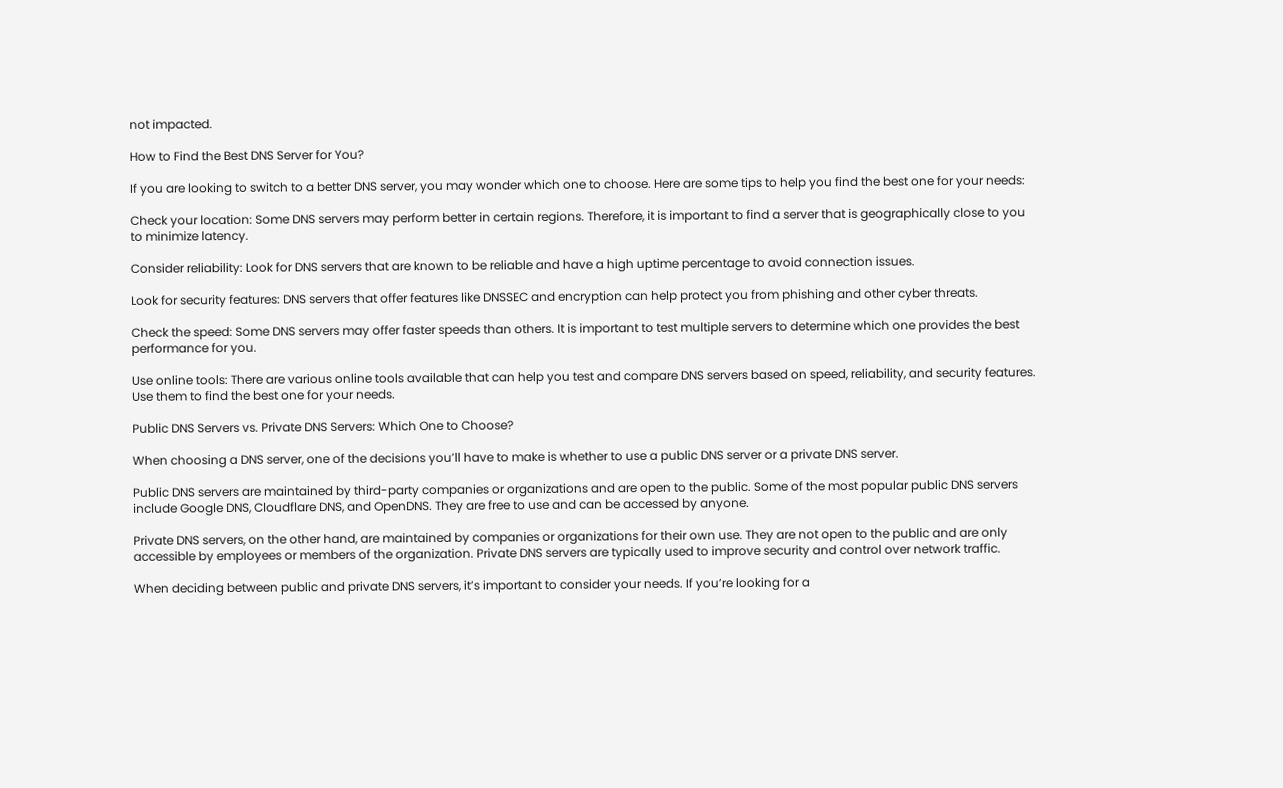not impacted.

How to Find the Best DNS Server for You?

If you are looking to switch to a better DNS server, you may wonder which one to choose. Here are some tips to help you find the best one for your needs:

Check your location: Some DNS servers may perform better in certain regions. Therefore, it is important to find a server that is geographically close to you to minimize latency.

Consider reliability: Look for DNS servers that are known to be reliable and have a high uptime percentage to avoid connection issues.

Look for security features: DNS servers that offer features like DNSSEC and encryption can help protect you from phishing and other cyber threats.

Check the speed: Some DNS servers may offer faster speeds than others. It is important to test multiple servers to determine which one provides the best performance for you.

Use online tools: There are various online tools available that can help you test and compare DNS servers based on speed, reliability, and security features. Use them to find the best one for your needs.

Public DNS Servers vs. Private DNS Servers: Which One to Choose?

When choosing a DNS server, one of the decisions you’ll have to make is whether to use a public DNS server or a private DNS server.

Public DNS servers are maintained by third-party companies or organizations and are open to the public. Some of the most popular public DNS servers include Google DNS, Cloudflare DNS, and OpenDNS. They are free to use and can be accessed by anyone.

Private DNS servers, on the other hand, are maintained by companies or organizations for their own use. They are not open to the public and are only accessible by employees or members of the organization. Private DNS servers are typically used to improve security and control over network traffic.

When deciding between public and private DNS servers, it’s important to consider your needs. If you’re looking for a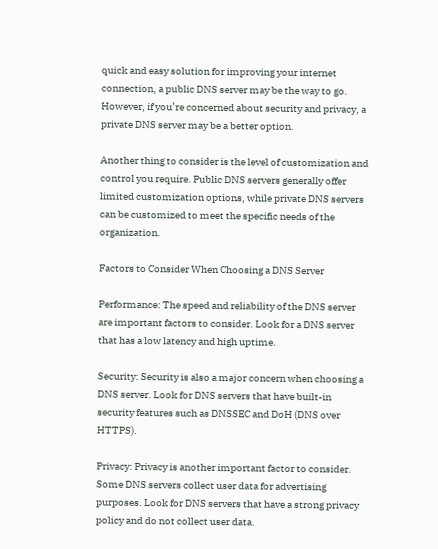quick and easy solution for improving your internet connection, a public DNS server may be the way to go. However, if you’re concerned about security and privacy, a private DNS server may be a better option.

Another thing to consider is the level of customization and control you require. Public DNS servers generally offer limited customization options, while private DNS servers can be customized to meet the specific needs of the organization.

Factors to Consider When Choosing a DNS Server

Performance: The speed and reliability of the DNS server are important factors to consider. Look for a DNS server that has a low latency and high uptime.

Security: Security is also a major concern when choosing a DNS server. Look for DNS servers that have built-in security features such as DNSSEC and DoH (DNS over HTTPS).

Privacy: Privacy is another important factor to consider. Some DNS servers collect user data for advertising purposes. Look for DNS servers that have a strong privacy policy and do not collect user data.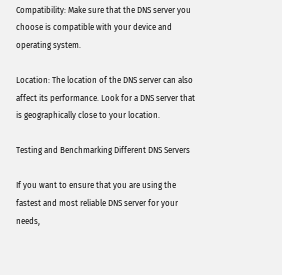Compatibility: Make sure that the DNS server you choose is compatible with your device and operating system.

Location: The location of the DNS server can also affect its performance. Look for a DNS server that is geographically close to your location.

Testing and Benchmarking Different DNS Servers

If you want to ensure that you are using the fastest and most reliable DNS server for your needs,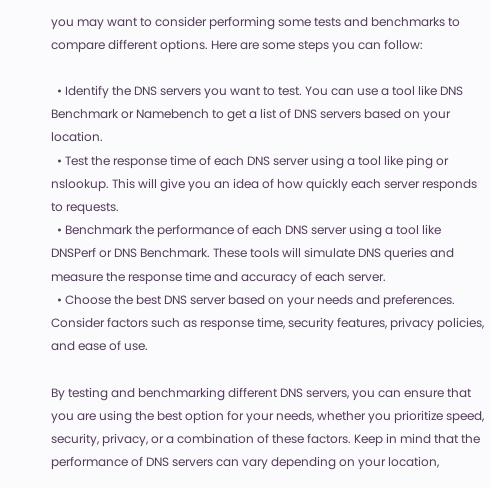you may want to consider performing some tests and benchmarks to compare different options. Here are some steps you can follow:

  • Identify the DNS servers you want to test. You can use a tool like DNS Benchmark or Namebench to get a list of DNS servers based on your location.
  • Test the response time of each DNS server using a tool like ping or nslookup. This will give you an idea of how quickly each server responds to requests.
  • Benchmark the performance of each DNS server using a tool like DNSPerf or DNS Benchmark. These tools will simulate DNS queries and measure the response time and accuracy of each server.
  • Choose the best DNS server based on your needs and preferences. Consider factors such as response time, security features, privacy policies, and ease of use.

By testing and benchmarking different DNS servers, you can ensure that you are using the best option for your needs, whether you prioritize speed, security, privacy, or a combination of these factors. Keep in mind that the performance of DNS servers can vary depending on your location,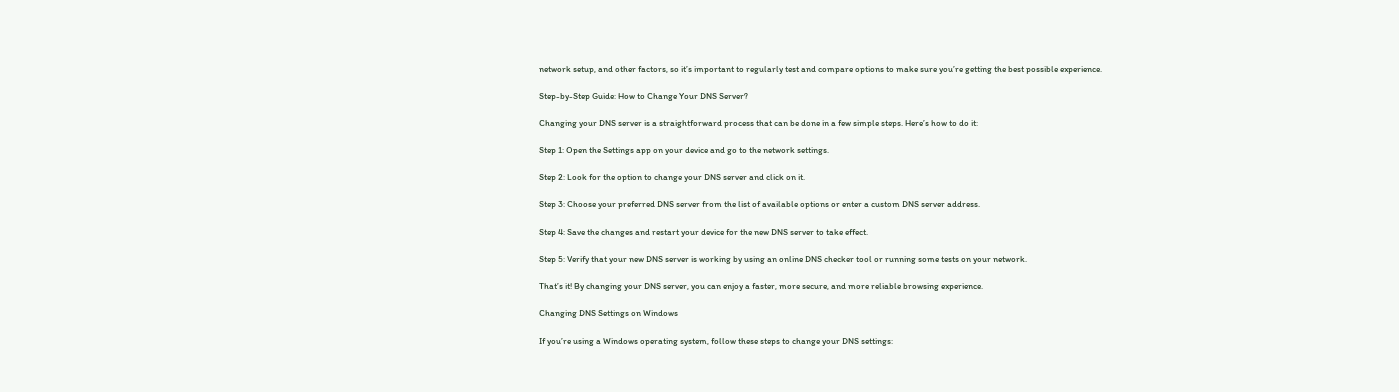network setup, and other factors, so it’s important to regularly test and compare options to make sure you’re getting the best possible experience.

Step-by-Step Guide: How to Change Your DNS Server?

Changing your DNS server is a straightforward process that can be done in a few simple steps. Here’s how to do it:

Step 1: Open the Settings app on your device and go to the network settings.

Step 2: Look for the option to change your DNS server and click on it.

Step 3: Choose your preferred DNS server from the list of available options or enter a custom DNS server address.

Step 4: Save the changes and restart your device for the new DNS server to take effect.

Step 5: Verify that your new DNS server is working by using an online DNS checker tool or running some tests on your network.

That’s it! By changing your DNS server, you can enjoy a faster, more secure, and more reliable browsing experience.

Changing DNS Settings on Windows

If you’re using a Windows operating system, follow these steps to change your DNS settings: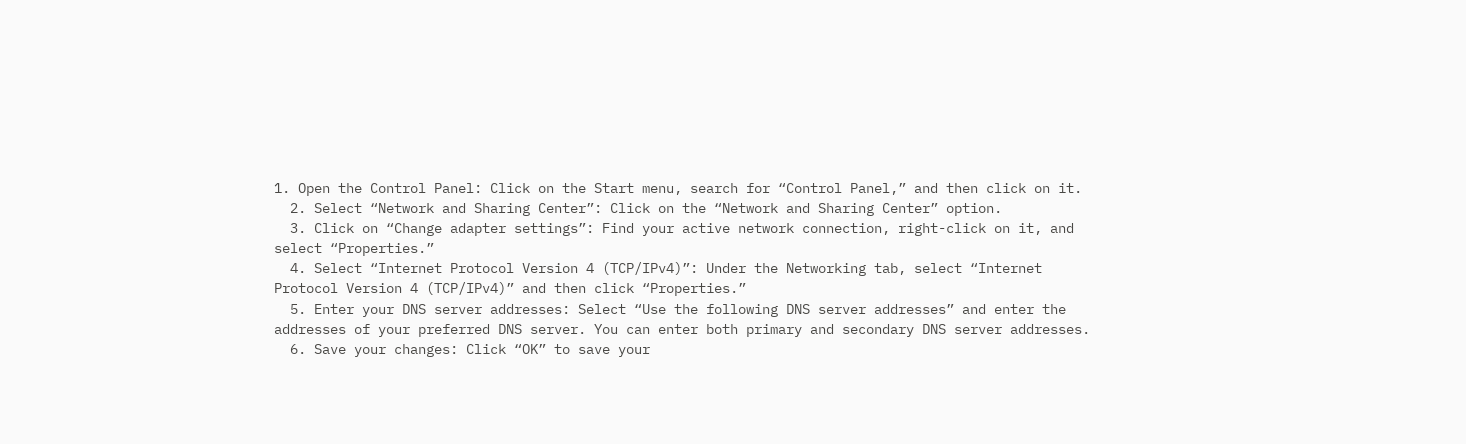1. Open the Control Panel: Click on the Start menu, search for “Control Panel,” and then click on it.
  2. Select “Network and Sharing Center”: Click on the “Network and Sharing Center” option.
  3. Click on “Change adapter settings”: Find your active network connection, right-click on it, and select “Properties.”
  4. Select “Internet Protocol Version 4 (TCP/IPv4)”: Under the Networking tab, select “Internet Protocol Version 4 (TCP/IPv4)” and then click “Properties.”
  5. Enter your DNS server addresses: Select “Use the following DNS server addresses” and enter the addresses of your preferred DNS server. You can enter both primary and secondary DNS server addresses.
  6. Save your changes: Click “OK” to save your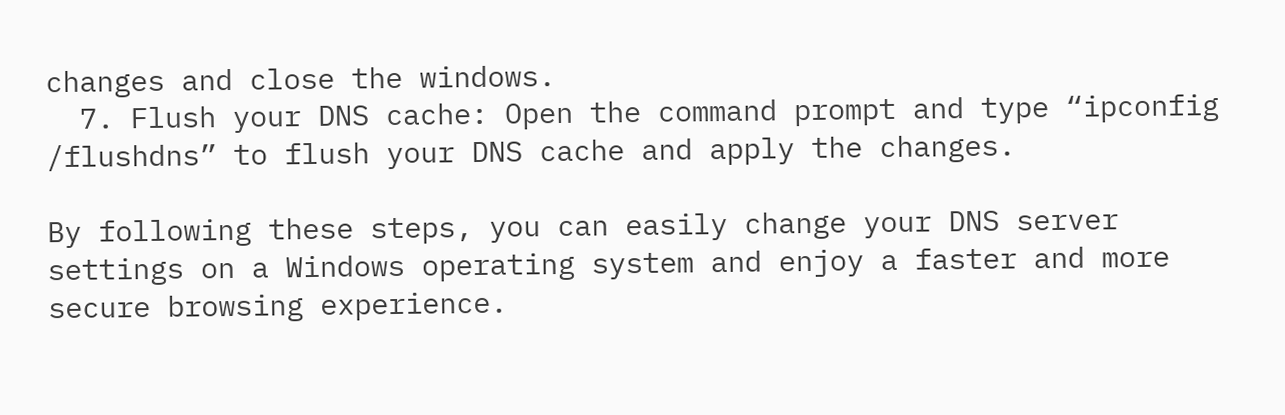changes and close the windows.
  7. Flush your DNS cache: Open the command prompt and type “ipconfig /flushdns” to flush your DNS cache and apply the changes.

By following these steps, you can easily change your DNS server settings on a Windows operating system and enjoy a faster and more secure browsing experience.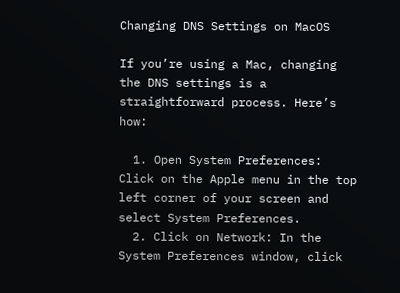Changing DNS Settings on MacOS

If you’re using a Mac, changing the DNS settings is a straightforward process. Here’s how:

  1. Open System Preferences: Click on the Apple menu in the top left corner of your screen and select System Preferences.
  2. Click on Network: In the System Preferences window, click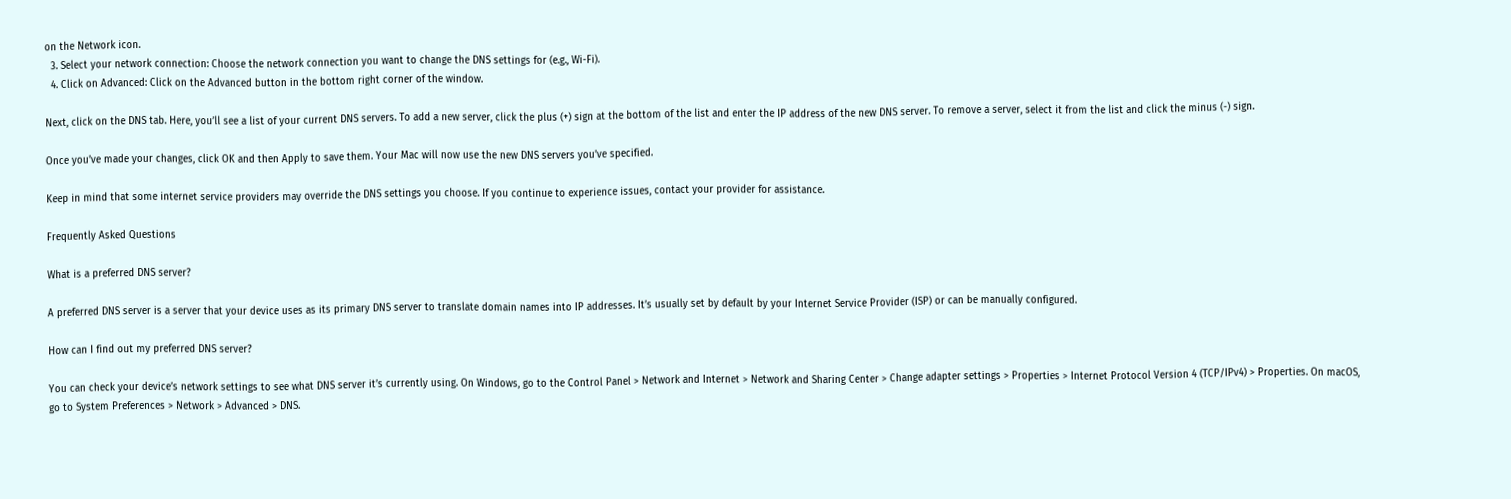on the Network icon.
  3. Select your network connection: Choose the network connection you want to change the DNS settings for (e.g., Wi-Fi).
  4. Click on Advanced: Click on the Advanced button in the bottom right corner of the window.

Next, click on the DNS tab. Here, you’ll see a list of your current DNS servers. To add a new server, click the plus (+) sign at the bottom of the list and enter the IP address of the new DNS server. To remove a server, select it from the list and click the minus (-) sign.

Once you’ve made your changes, click OK and then Apply to save them. Your Mac will now use the new DNS servers you’ve specified.

Keep in mind that some internet service providers may override the DNS settings you choose. If you continue to experience issues, contact your provider for assistance.

Frequently Asked Questions

What is a preferred DNS server?

A preferred DNS server is a server that your device uses as its primary DNS server to translate domain names into IP addresses. It’s usually set by default by your Internet Service Provider (ISP) or can be manually configured.

How can I find out my preferred DNS server?

You can check your device’s network settings to see what DNS server it’s currently using. On Windows, go to the Control Panel > Network and Internet > Network and Sharing Center > Change adapter settings > Properties > Internet Protocol Version 4 (TCP/IPv4) > Properties. On macOS, go to System Preferences > Network > Advanced > DNS.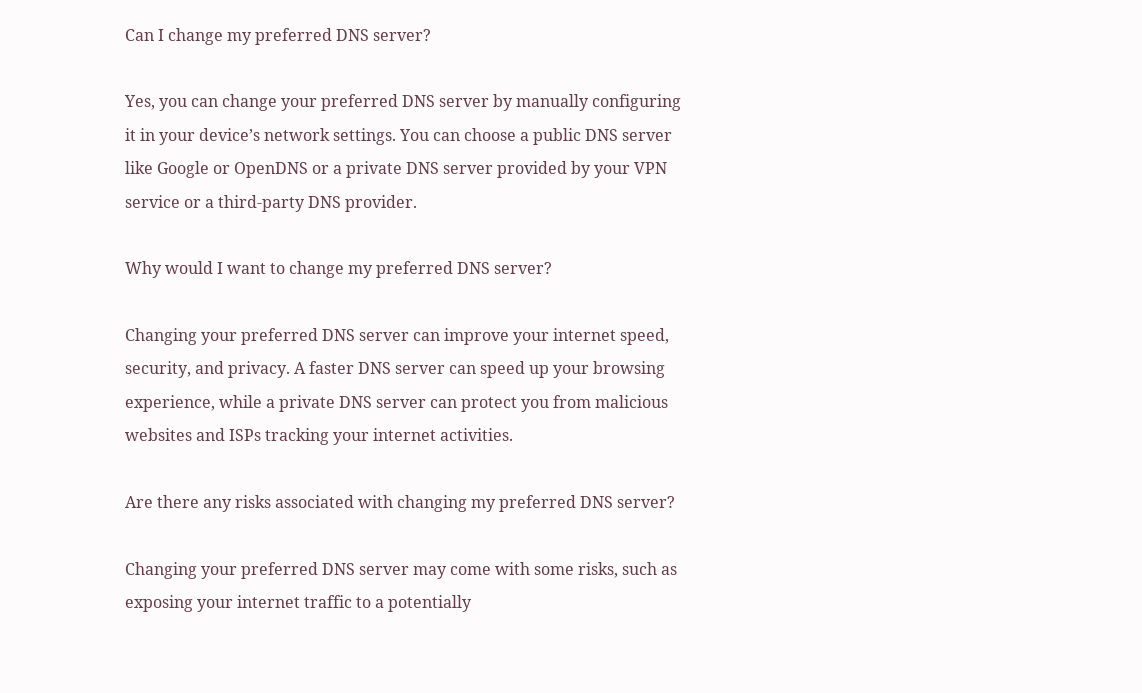Can I change my preferred DNS server?

Yes, you can change your preferred DNS server by manually configuring it in your device’s network settings. You can choose a public DNS server like Google or OpenDNS or a private DNS server provided by your VPN service or a third-party DNS provider.

Why would I want to change my preferred DNS server?

Changing your preferred DNS server can improve your internet speed, security, and privacy. A faster DNS server can speed up your browsing experience, while a private DNS server can protect you from malicious websites and ISPs tracking your internet activities.

Are there any risks associated with changing my preferred DNS server?

Changing your preferred DNS server may come with some risks, such as exposing your internet traffic to a potentially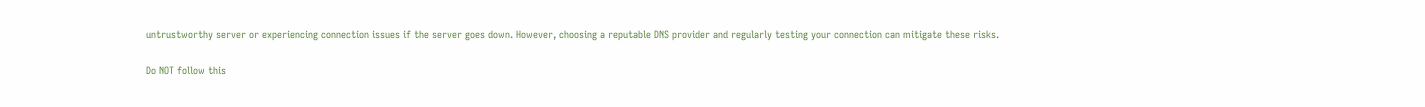untrustworthy server or experiencing connection issues if the server goes down. However, choosing a reputable DNS provider and regularly testing your connection can mitigate these risks.

Do NOT follow this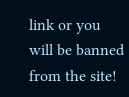link or you will be banned from the site!